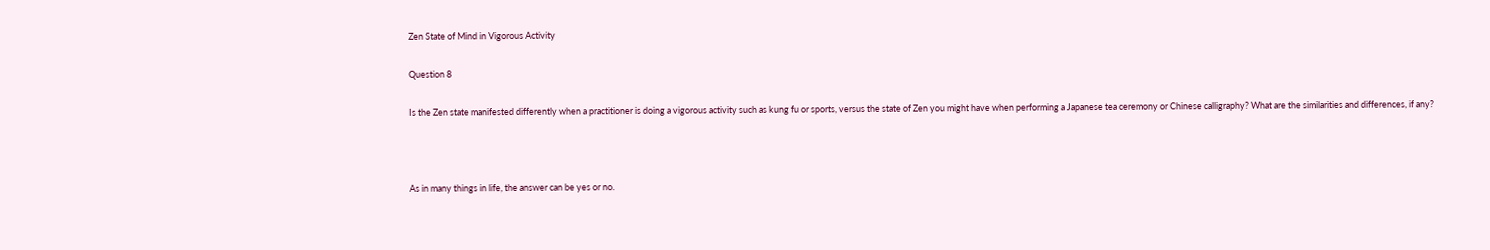Zen State of Mind in Vigorous Activity

Question 8

Is the Zen state manifested differently when a practitioner is doing a vigorous activity such as kung fu or sports, versus the state of Zen you might have when performing a Japanese tea ceremony or Chinese calligraphy? What are the similarities and differences, if any?



As in many things in life, the answer can be yes or no.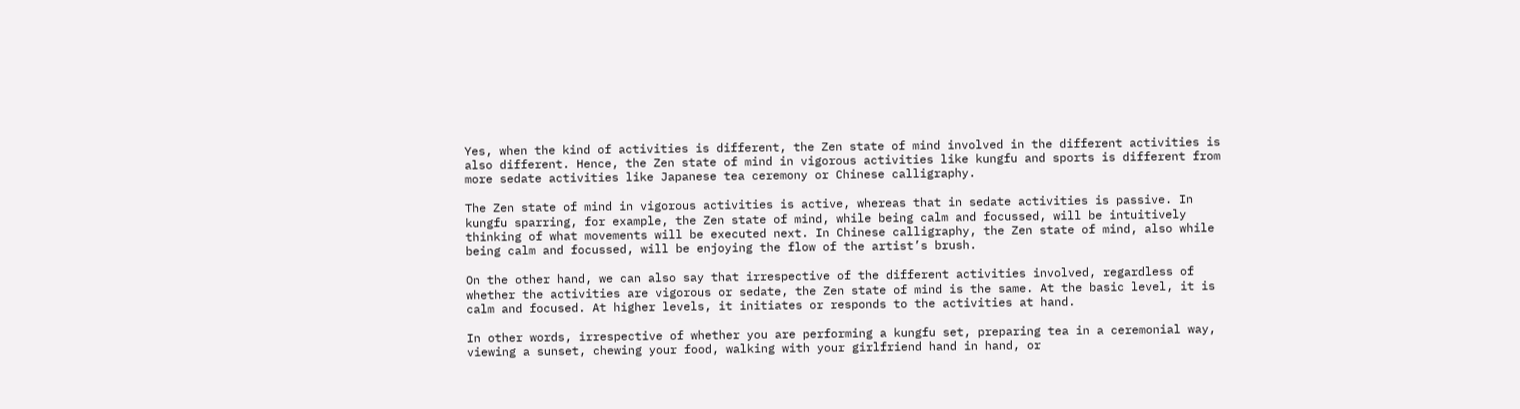Yes, when the kind of activities is different, the Zen state of mind involved in the different activities is also different. Hence, the Zen state of mind in vigorous activities like kungfu and sports is different from more sedate activities like Japanese tea ceremony or Chinese calligraphy.

The Zen state of mind in vigorous activities is active, whereas that in sedate activities is passive. In kungfu sparring, for example, the Zen state of mind, while being calm and focussed, will be intuitively thinking of what movements will be executed next. In Chinese calligraphy, the Zen state of mind, also while being calm and focussed, will be enjoying the flow of the artist’s brush.

On the other hand, we can also say that irrespective of the different activities involved, regardless of whether the activities are vigorous or sedate, the Zen state of mind is the same. At the basic level, it is calm and focused. At higher levels, it initiates or responds to the activities at hand.

In other words, irrespective of whether you are performing a kungfu set, preparing tea in a ceremonial way, viewing a sunset, chewing your food, walking with your girlfriend hand in hand, or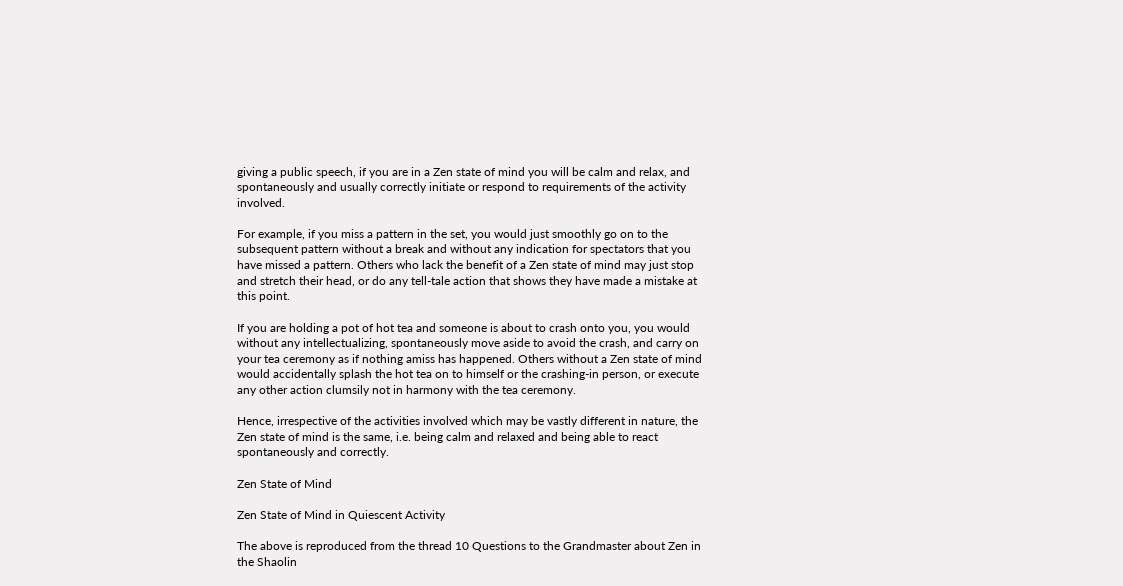giving a public speech, if you are in a Zen state of mind you will be calm and relax, and spontaneously and usually correctly initiate or respond to requirements of the activity involved.

For example, if you miss a pattern in the set, you would just smoothly go on to the subsequent pattern without a break and without any indication for spectators that you have missed a pattern. Others who lack the benefit of a Zen state of mind may just stop and stretch their head, or do any tell-tale action that shows they have made a mistake at this point.

If you are holding a pot of hot tea and someone is about to crash onto you, you would without any intellectualizing, spontaneously move aside to avoid the crash, and carry on your tea ceremony as if nothing amiss has happened. Others without a Zen state of mind would accidentally splash the hot tea on to himself or the crashing-in person, or execute any other action clumsily not in harmony with the tea ceremony.

Hence, irrespective of the activities involved which may be vastly different in nature, the Zen state of mind is the same, i.e. being calm and relaxed and being able to react spontaneously and correctly.

Zen State of Mind

Zen State of Mind in Quiescent Activity

The above is reproduced from the thread 10 Questions to the Grandmaster about Zen in the Shaolin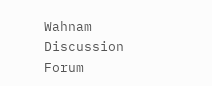Wahnam Discussion Forum